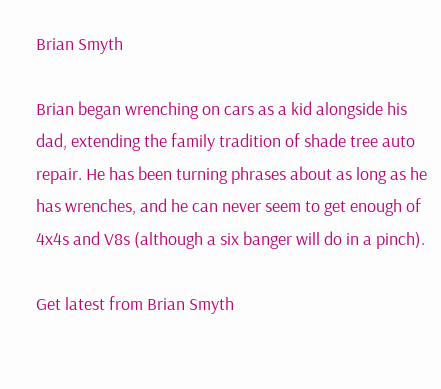Brian Smyth

Brian began wrenching on cars as a kid alongside his dad, extending the family tradition of shade tree auto repair. He has been turning phrases about as long as he has wrenches, and he can never seem to get enough of 4x4s and V8s (although a six banger will do in a pinch).

Get latest from Brian Smyth